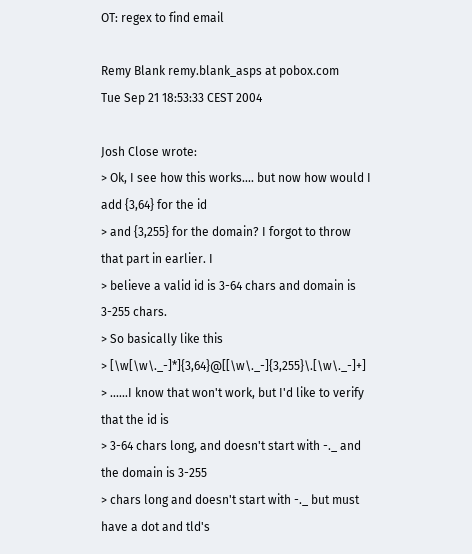OT: regex to find email

Remy Blank remy.blank_asps at pobox.com
Tue Sep 21 18:53:33 CEST 2004

Josh Close wrote:
> Ok, I see how this works.... but now how would I add {3,64} for the id
> and {3,255} for the domain? I forgot to throw that part in earlier. I
> believe a valid id is 3-64 chars and domain is 3-255 chars.
> So basically like this
> [\w[\w\._-]*]{3,64}@[[\w\._-]{3,255}\.[\w\._-]+]
> ......I know that won't work, but I'd like to verify that the id is
> 3-64 chars long, and doesn't start with -._ and the domain is 3-255
> chars long and doesn't start with -._ but must have a dot and tld's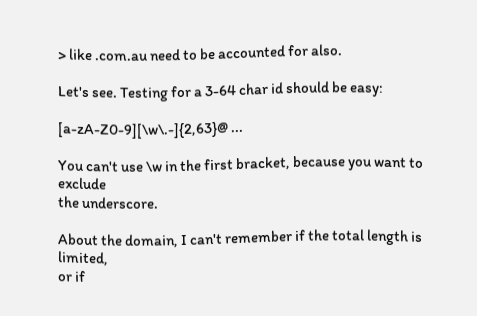> like .com.au need to be accounted for also.

Let's see. Testing for a 3-64 char id should be easy:

[a-zA-Z0-9][\w\.-]{2,63}@ ...

You can't use \w in the first bracket, because you want to exclude
the underscore.

About the domain, I can't remember if the total length is limited,
or if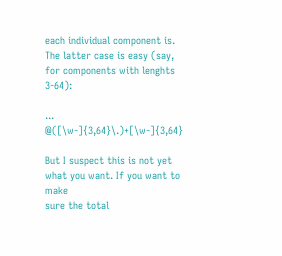each individual component is. The latter case is easy (say,
for components with lenghts 3-64):

... @([\w-]{3,64}\.)+[\w-]{3,64}

But I suspect this is not yet what you want. If you want to make
sure the total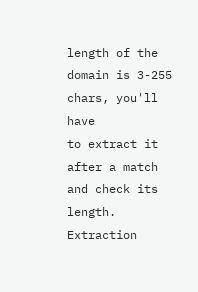length of the domain is 3-255 chars, you'll have
to extract it after a match and check its length. Extraction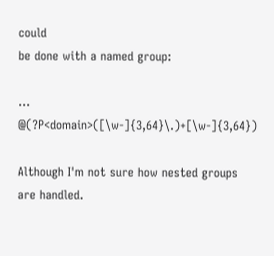could
be done with a named group:

... @(?P<domain>([\w-]{3,64}\.)+[\w-]{3,64})

Although I'm not sure how nested groups are handled.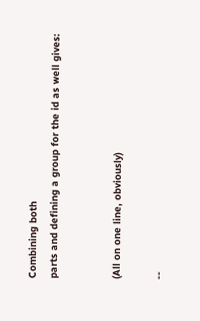Combining both
parts and defining a group for the id as well gives:


(All on one line, obviously)

--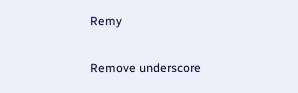Remy

Remove underscore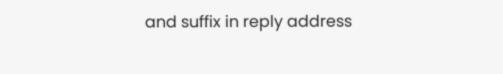and suffix in reply address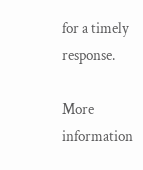for a timely response.

More information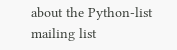about the Python-list mailing list